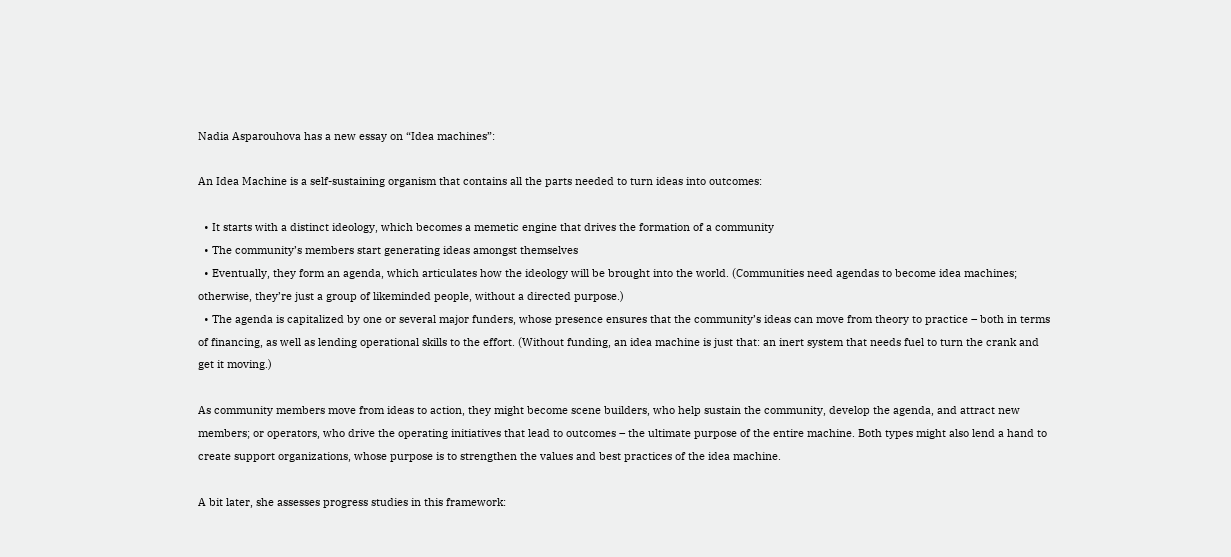Nadia Asparouhova has a new essay on “Idea machines”:

An Idea Machine is a self-sustaining organism that contains all the parts needed to turn ideas into outcomes:

  • It starts with a distinct ideology, which becomes a memetic engine that drives the formation of a community
  • The community’s members start generating ideas amongst themselves
  • Eventually, they form an agenda, which articulates how the ideology will be brought into the world. (Communities need agendas to become idea machines; otherwise, they’re just a group of likeminded people, without a directed purpose.)
  • The agenda is capitalized by one or several major funders, whose presence ensures that the community’s ideas can move from theory to practice – both in terms of financing, as well as lending operational skills to the effort. (Without funding, an idea machine is just that: an inert system that needs fuel to turn the crank and get it moving.)

As community members move from ideas to action, they might become scene builders, who help sustain the community, develop the agenda, and attract new members; or operators, who drive the operating initiatives that lead to outcomes – the ultimate purpose of the entire machine. Both types might also lend a hand to create support organizations, whose purpose is to strengthen the values and best practices of the idea machine.

A bit later, she assesses progress studies in this framework: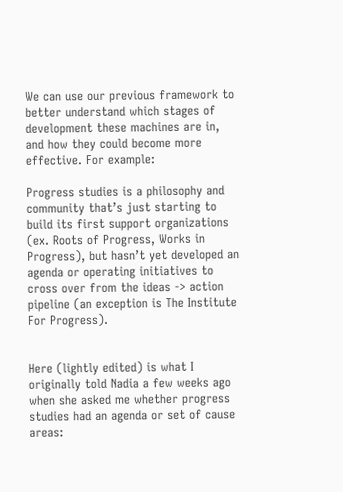We can use our previous framework to better understand which stages of development these machines are in, and how they could become more effective. For example:

Progress studies is a philosophy and community that’s just starting to build its first support organizations (ex. Roots of Progress, Works in Progress), but hasn’t yet developed an agenda or operating initiatives to cross over from the ideas -> action pipeline (an exception is The Institute For Progress).


Here (lightly edited) is what I originally told Nadia a few weeks ago when she asked me whether progress studies had an agenda or set of cause areas: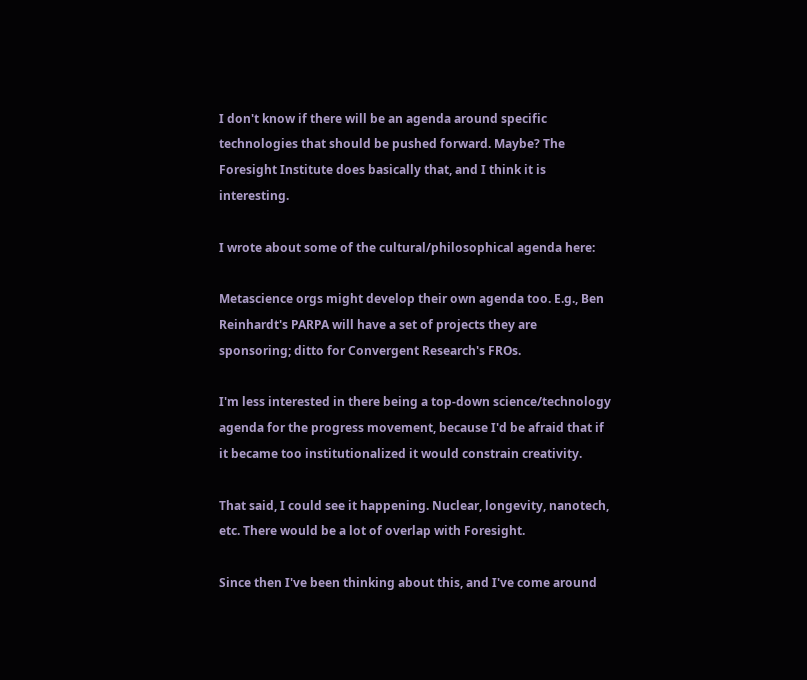I don't know if there will be an agenda around specific technologies that should be pushed forward. Maybe? The Foresight Institute does basically that, and I think it is interesting.

I wrote about some of the cultural/philosophical agenda here:

Metascience orgs might develop their own agenda too. E.g., Ben Reinhardt's PARPA will have a set of projects they are sponsoring; ditto for Convergent Research's FROs.

I'm less interested in there being a top-down science/technology agenda for the progress movement, because I'd be afraid that if it became too institutionalized it would constrain creativity.

That said, I could see it happening. Nuclear, longevity, nanotech, etc. There would be a lot of overlap with Foresight.

Since then I've been thinking about this, and I've come around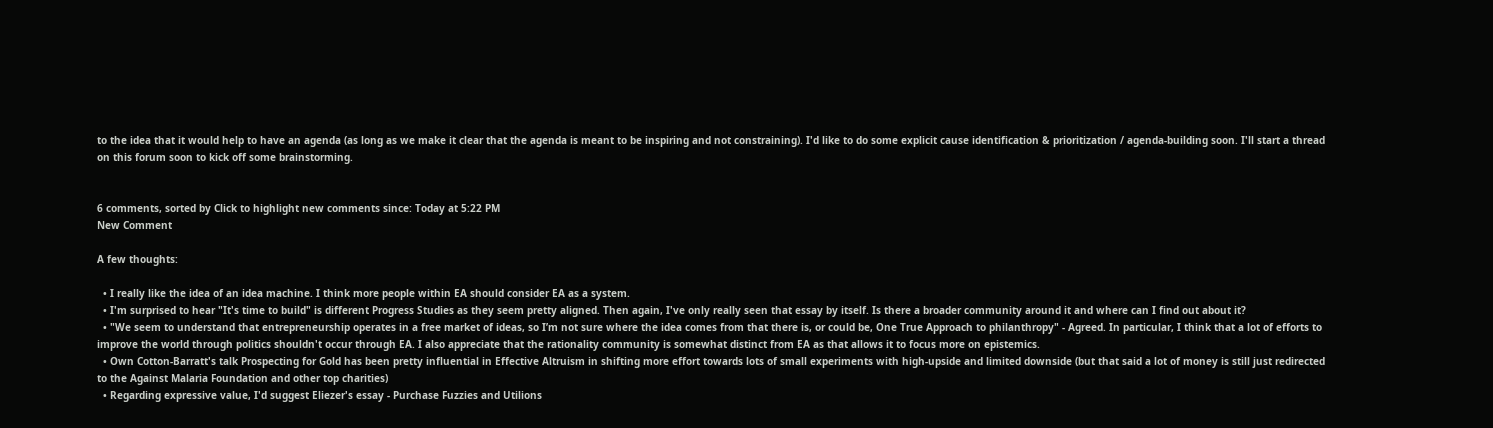to the idea that it would help to have an agenda (as long as we make it clear that the agenda is meant to be inspiring and not constraining). I'd like to do some explicit cause identification & prioritization / agenda-building soon. I'll start a thread on this forum soon to kick off some brainstorming.


6 comments, sorted by Click to highlight new comments since: Today at 5:22 PM
New Comment

A few thoughts:

  • I really like the idea of an idea machine. I think more people within EA should consider EA as a system.
  • I'm surprised to hear "It's time to build" is different Progress Studies as they seem pretty aligned. Then again, I've only really seen that essay by itself. Is there a broader community around it and where can I find out about it?
  • "We seem to understand that entrepreneurship operates in a free market of ideas, so I’m not sure where the idea comes from that there is, or could be, One True Approach to philanthropy" - Agreed. In particular, I think that a lot of efforts to improve the world through politics shouldn't occur through EA. I also appreciate that the rationality community is somewhat distinct from EA as that allows it to focus more on epistemics.
  • Own Cotton-Barratt's talk Prospecting for Gold has been pretty influential in Effective Altruism in shifting more effort towards lots of small experiments with high-upside and limited downside (but that said a lot of money is still just redirected to the Against Malaria Foundation and other top charities)
  • Regarding expressive value, I'd suggest Eliezer's essay - Purchase Fuzzies and Utilions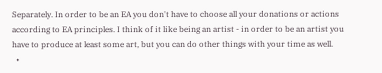Separately. In order to be an EA you don't have to choose all your donations or actions according to EA principles. I think of it like being an artist - in order to be an artist you have to produce at least some art, but you can do other things with your time as well.
  •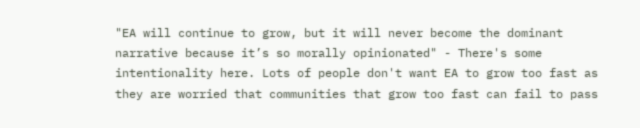"EA will continue to grow, but it will never become the dominant narrative because it’s so morally opinionated" - There's some intentionality here. Lots of people don't want EA to grow too fast as they are worried that communities that grow too fast can fail to pass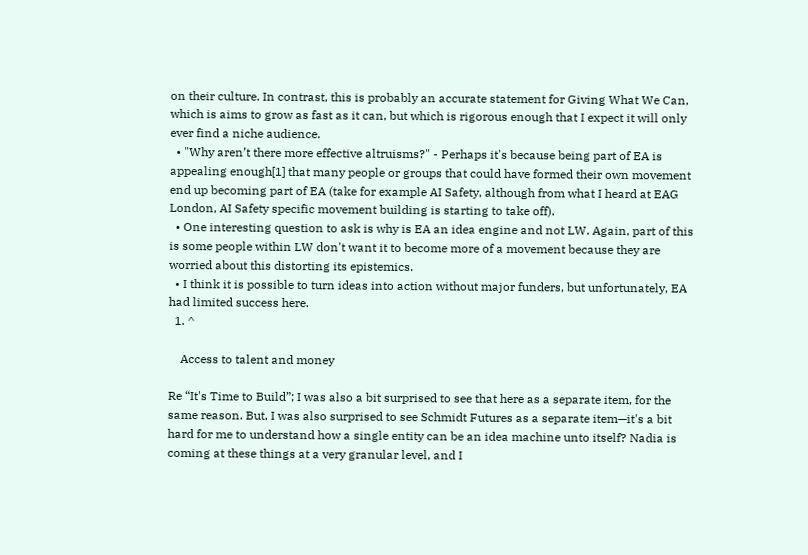on their culture. In contrast, this is probably an accurate statement for Giving What We Can, which is aims to grow as fast as it can, but which is rigorous enough that I expect it will only ever find a niche audience.
  • "Why aren’t there more effective altruisms?" - Perhaps it's because being part of EA is appealing enough[1] that many people or groups that could have formed their own movement end up becoming part of EA (take for example AI Safety, although from what I heard at EAG London, AI Safety specific movement building is starting to take off).
  • One interesting question to ask is why is EA an idea engine and not LW. Again, part of this is some people within LW don't want it to become more of a movement because they are worried about this distorting its epistemics.
  • I think it is possible to turn ideas into action without major funders, but unfortunately, EA had limited success here.
  1. ^

    Access to talent and money

Re “It's Time to Build”; I was also a bit surprised to see that here as a separate item, for the same reason. But, I was also surprised to see Schmidt Futures as a separate item—it's a bit hard for me to understand how a single entity can be an idea machine unto itself? Nadia is coming at these things at a very granular level, and I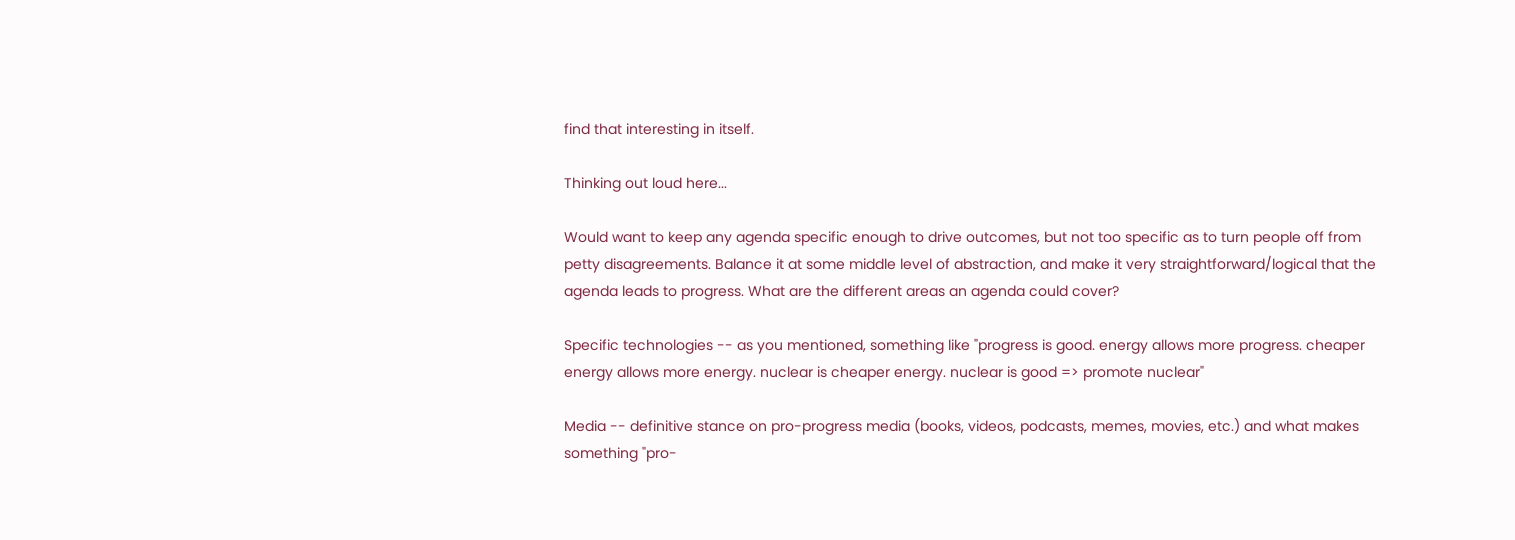find that interesting in itself.

Thinking out loud here...

Would want to keep any agenda specific enough to drive outcomes, but not too specific as to turn people off from petty disagreements. Balance it at some middle level of abstraction, and make it very straightforward/logical that the agenda leads to progress. What are the different areas an agenda could cover?

Specific technologies -- as you mentioned, something like "progress is good. energy allows more progress. cheaper energy allows more energy. nuclear is cheaper energy. nuclear is good => promote nuclear"

Media -- definitive stance on pro-progress media (books, videos, podcasts, memes, movies, etc.) and what makes something "pro-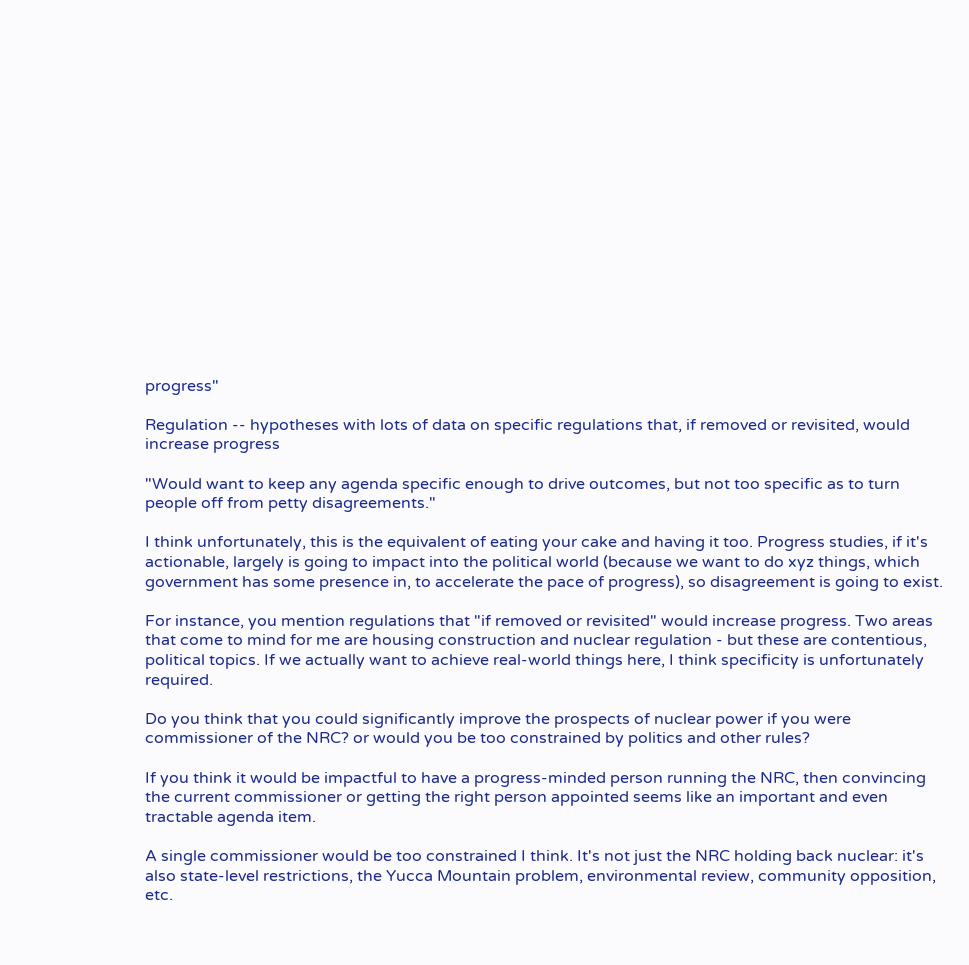progress"

Regulation -- hypotheses with lots of data on specific regulations that, if removed or revisited, would increase progress

"Would want to keep any agenda specific enough to drive outcomes, but not too specific as to turn people off from petty disagreements."

I think unfortunately, this is the equivalent of eating your cake and having it too. Progress studies, if it's actionable, largely is going to impact into the political world (because we want to do xyz things, which government has some presence in, to accelerate the pace of progress), so disagreement is going to exist.

For instance, you mention regulations that "if removed or revisited" would increase progress. Two areas that come to mind for me are housing construction and nuclear regulation - but these are contentious, political topics. If we actually want to achieve real-world things here, I think specificity is unfortunately required.

Do you think that you could significantly improve the prospects of nuclear power if you were commissioner of the NRC? or would you be too constrained by politics and other rules?

If you think it would be impactful to have a progress-minded person running the NRC, then convincing the current commissioner or getting the right person appointed seems like an important and even tractable agenda item.

A single commissioner would be too constrained I think. It's not just the NRC holding back nuclear: it's also state-level restrictions, the Yucca Mountain problem, environmental review, community opposition, etc.